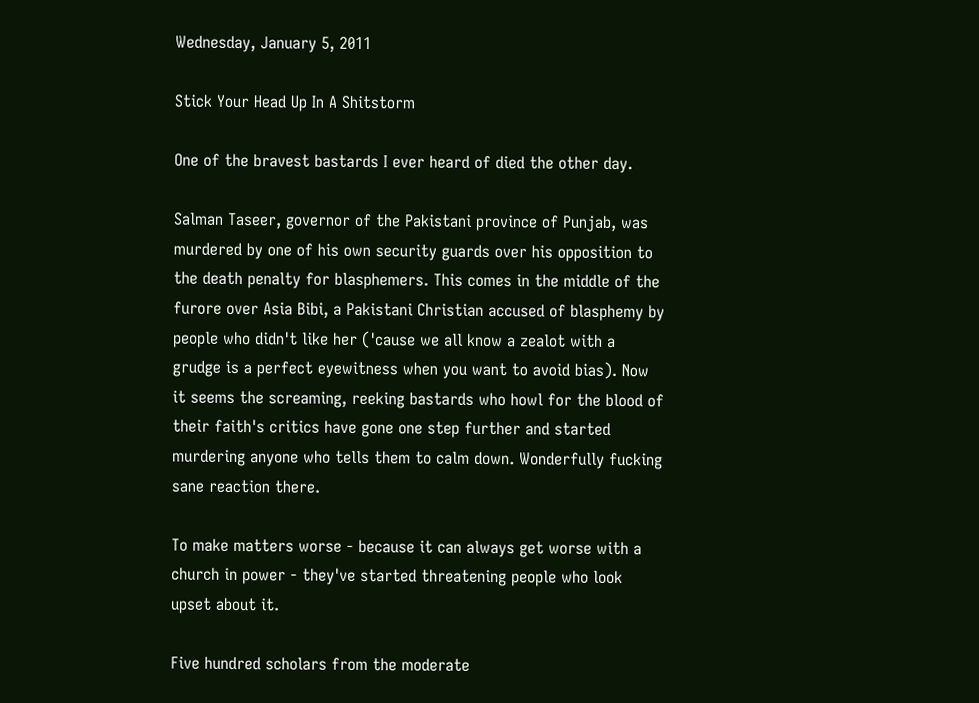Wednesday, January 5, 2011

Stick Your Head Up In A Shitstorm

One of the bravest bastards I ever heard of died the other day.

Salman Taseer, governor of the Pakistani province of Punjab, was murdered by one of his own security guards over his opposition to the death penalty for blasphemers. This comes in the middle of the furore over Asia Bibi, a Pakistani Christian accused of blasphemy by people who didn't like her ('cause we all know a zealot with a grudge is a perfect eyewitness when you want to avoid bias). Now it seems the screaming, reeking bastards who howl for the blood of their faith's critics have gone one step further and started murdering anyone who tells them to calm down. Wonderfully fucking sane reaction there.

To make matters worse - because it can always get worse with a church in power - they've started threatening people who look upset about it.

Five hundred scholars from the moderate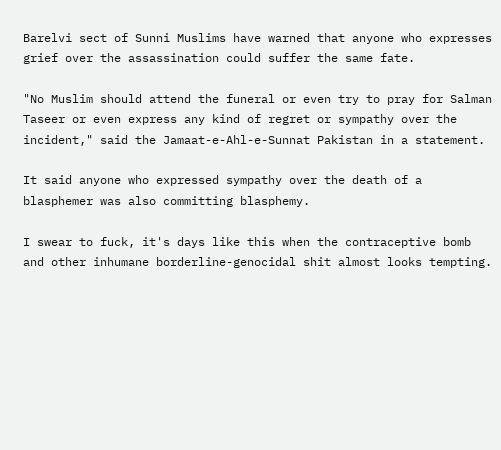Barelvi sect of Sunni Muslims have warned that anyone who expresses grief over the assassination could suffer the same fate.

"No Muslim should attend the funeral or even try to pray for Salman Taseer or even express any kind of regret or sympathy over the incident," said the Jamaat-e-Ahl-e-Sunnat Pakistan in a statement.

It said anyone who expressed sympathy over the death of a blasphemer was also committing blasphemy.

I swear to fuck, it's days like this when the contraceptive bomb and other inhumane borderline-genocidal shit almost looks tempting.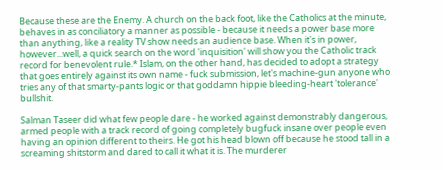Because these are the Enemy. A church on the back foot, like the Catholics at the minute, behaves in as conciliatory a manner as possible - because it needs a power base more than anything, like a reality TV show needs an audience base. When it's in power, however...well, a quick search on the word 'inquisition' will show you the Catholic track record for benevolent rule.* Islam, on the other hand, has decided to adopt a strategy that goes entirely against its own name - fuck submission, let's machine-gun anyone who tries any of that smarty-pants logic or that goddamn hippie bleeding-heart 'tolerance' bullshit.

Salman Taseer did what few people dare - he worked against demonstrably dangerous, armed people with a track record of going completely bugfuck insane over people even having an opinion different to theirs. He got his head blown off because he stood tall in a screaming shitstorm and dared to call it what it is. The murderer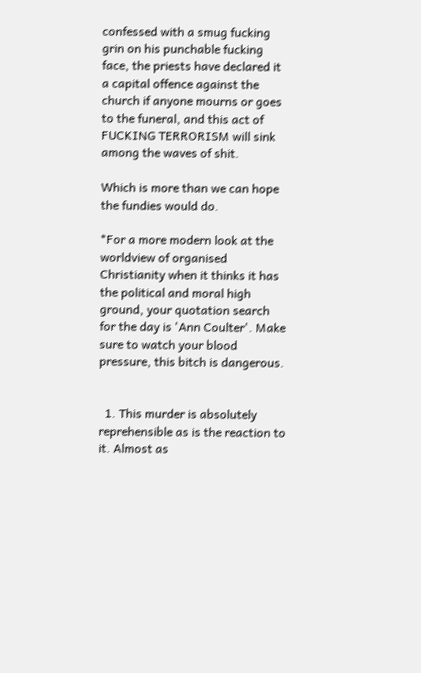confessed with a smug fucking grin on his punchable fucking face, the priests have declared it a capital offence against the church if anyone mourns or goes to the funeral, and this act of FUCKING TERRORISM will sink among the waves of shit.

Which is more than we can hope the fundies would do.

*For a more modern look at the worldview of organised Christianity when it thinks it has the political and moral high ground, your quotation search for the day is 'Ann Coulter'. Make sure to watch your blood pressure, this bitch is dangerous.


  1. This murder is absolutely reprehensible as is the reaction to it. Almost as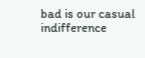bad is our casual indifference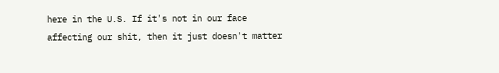here in the U.S. If it's not in our face affecting our shit, then it just doesn't matter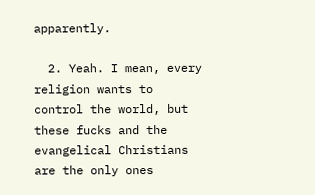apparently.

  2. Yeah. I mean, every religion wants to control the world, but these fucks and the evangelical Christians are the only ones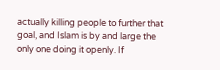actually killing people to further that goal, and Islam is by and large the only one doing it openly. If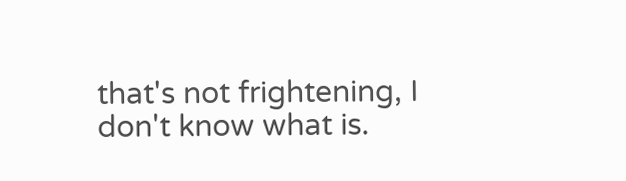that's not frightening, I don't know what is.